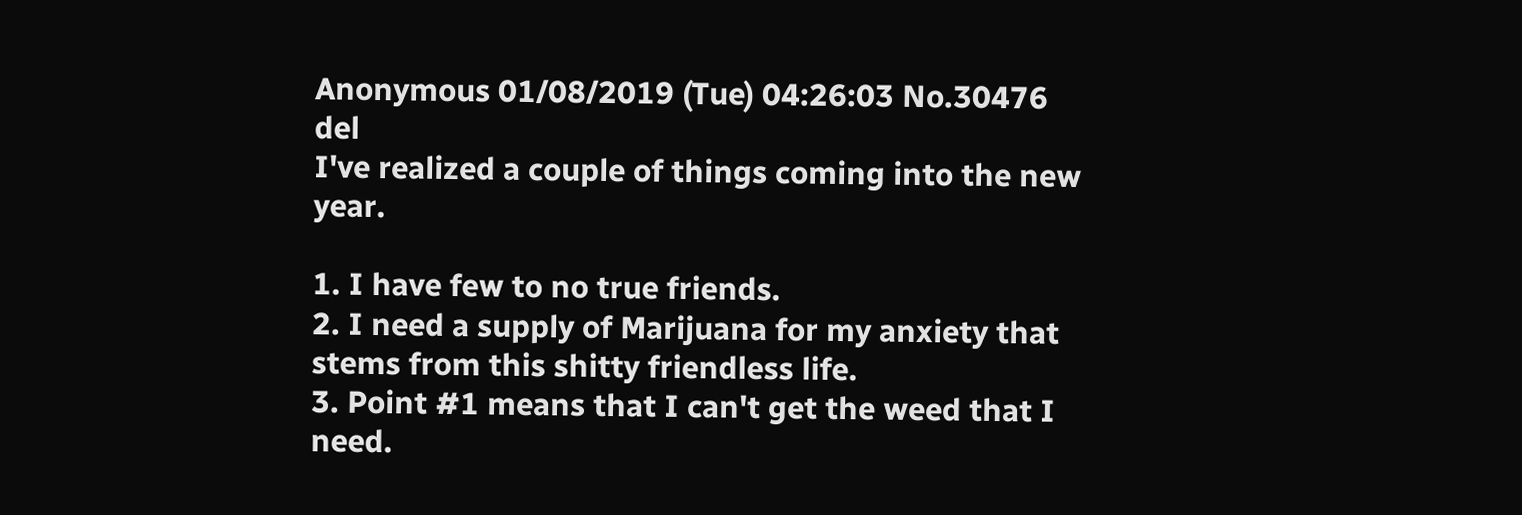Anonymous 01/08/2019 (Tue) 04:26:03 No.30476 del
I've realized a couple of things coming into the new year.

1. I have few to no true friends.
2. I need a supply of Marijuana for my anxiety that stems from this shitty friendless life.
3. Point #1 means that I can't get the weed that I need.